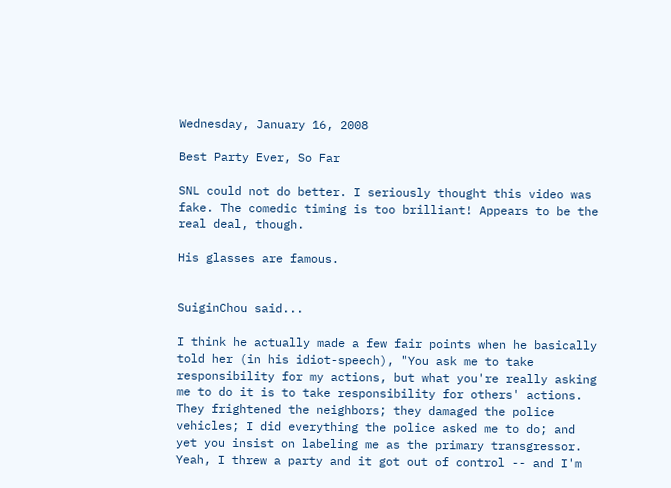Wednesday, January 16, 2008

Best Party Ever, So Far

SNL could not do better. I seriously thought this video was fake. The comedic timing is too brilliant! Appears to be the real deal, though.

His glasses are famous.


SuiginChou said...

I think he actually made a few fair points when he basically told her (in his idiot-speech), "You ask me to take responsibility for my actions, but what you're really asking me to do it is to take responsibility for others' actions. They frightened the neighbors; they damaged the police vehicles; I did everything the police asked me to do; and yet you insist on labeling me as the primary transgressor. Yeah, I threw a party and it got out of control -- and I'm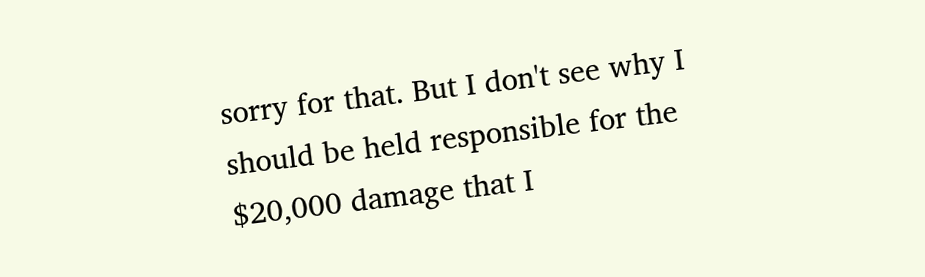sorry for that. But I don't see why I should be held responsible for the $20,000 damage that I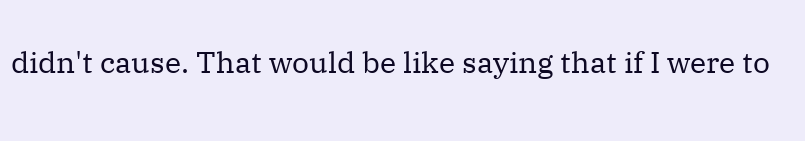didn't cause. That would be like saying that if I were to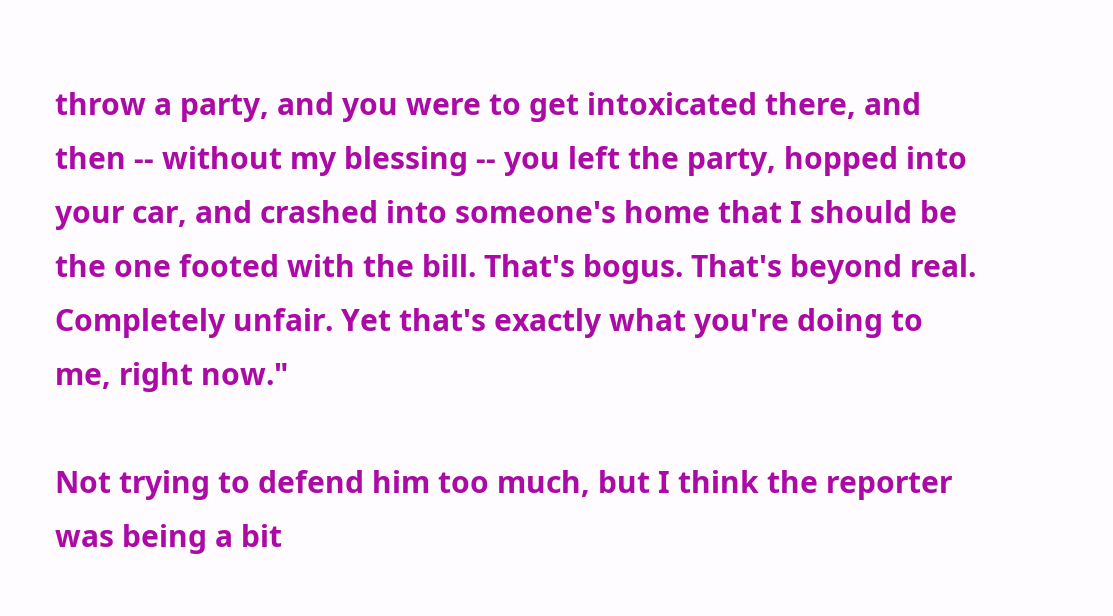throw a party, and you were to get intoxicated there, and then -- without my blessing -- you left the party, hopped into your car, and crashed into someone's home that I should be the one footed with the bill. That's bogus. That's beyond real. Completely unfair. Yet that's exactly what you're doing to me, right now."

Not trying to defend him too much, but I think the reporter was being a bit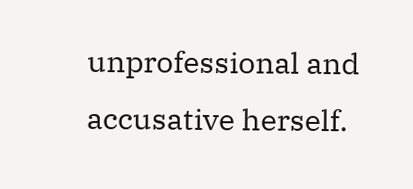unprofessional and accusative herself.